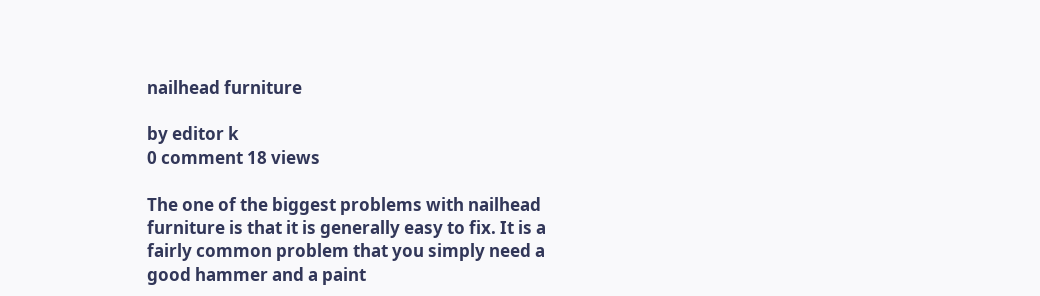nailhead furniture

by editor k
0 comment 18 views

The one of the biggest problems with nailhead furniture is that it is generally easy to fix. It is a fairly common problem that you simply need a good hammer and a paint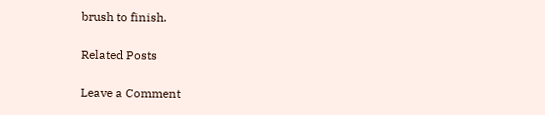brush to finish.

Related Posts

Leave a Comment